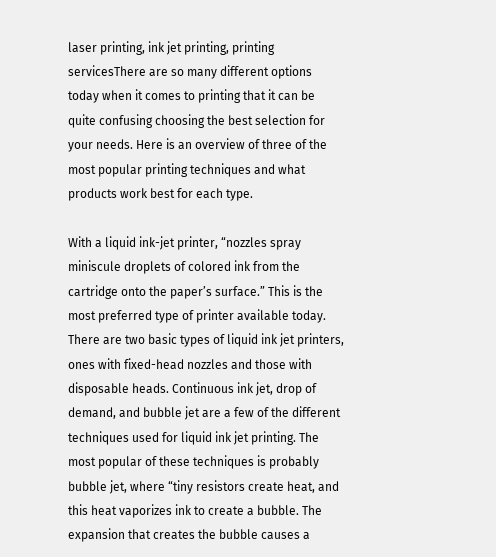laser printing, ink jet printing, printing servicesThere are so many different options today when it comes to printing that it can be quite confusing choosing the best selection for your needs. Here is an overview of three of the most popular printing techniques and what products work best for each type.

With a liquid ink-jet printer, “nozzles spray miniscule droplets of colored ink from the cartridge onto the paper’s surface.” This is the most preferred type of printer available today. There are two basic types of liquid ink jet printers, ones with fixed-head nozzles and those with disposable heads. Continuous ink jet, drop of demand, and bubble jet are a few of the different techniques used for liquid ink jet printing. The most popular of these techniques is probably bubble jet, where “tiny resistors create heat, and this heat vaporizes ink to create a bubble. The expansion that creates the bubble causes a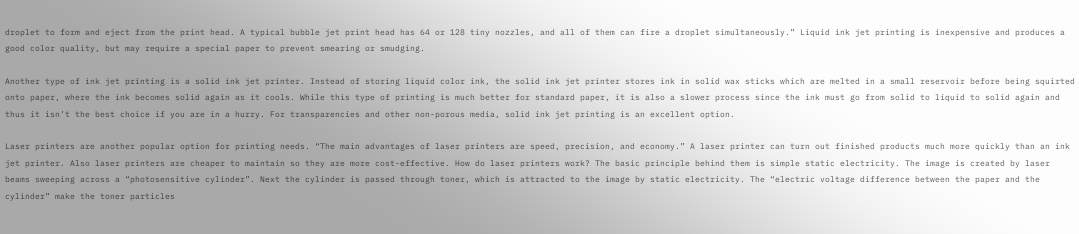droplet to form and eject from the print head. A typical bubble jet print head has 64 or 128 tiny nozzles, and all of them can fire a droplet simultaneously.” Liquid ink jet printing is inexpensive and produces a good color quality, but may require a special paper to prevent smearing or smudging.

Another type of ink jet printing is a solid ink jet printer. Instead of storing liquid color ink, the solid ink jet printer stores ink in solid wax sticks which are melted in a small reservoir before being squirted onto paper, where the ink becomes solid again as it cools. While this type of printing is much better for standard paper, it is also a slower process since the ink must go from solid to liquid to solid again and thus it isn’t the best choice if you are in a hurry. For transparencies and other non-porous media, solid ink jet printing is an excellent option.

Laser printers are another popular option for printing needs. “The main advantages of laser printers are speed, precision, and economy.” A laser printer can turn out finished products much more quickly than an ink jet printer. Also laser printers are cheaper to maintain so they are more cost-effective. How do laser printers work? The basic principle behind them is simple static electricity. The image is created by laser beams sweeping across a “photosensitive cylinder”. Next the cylinder is passed through toner, which is attracted to the image by static electricity. The “electric voltage difference between the paper and the cylinder” make the toner particles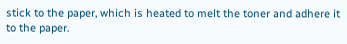stick to the paper, which is heated to melt the toner and adhere it to the paper.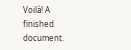Voilà! A finished document.